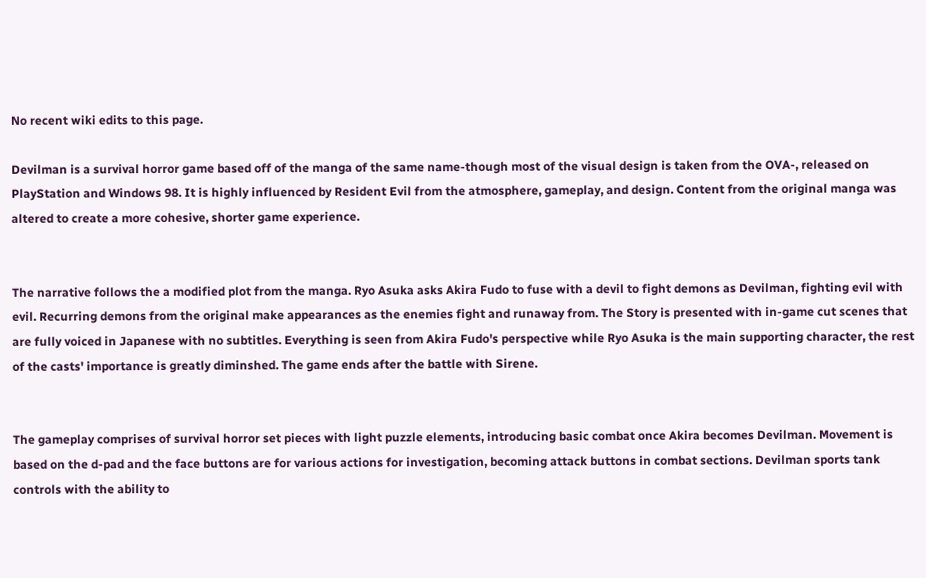No recent wiki edits to this page.

Devilman is a survival horror game based off of the manga of the same name-though most of the visual design is taken from the OVA-, released on PlayStation and Windows 98. It is highly influenced by Resident Evil from the atmosphere, gameplay, and design. Content from the original manga was altered to create a more cohesive, shorter game experience.


The narrative follows the a modified plot from the manga. Ryo Asuka asks Akira Fudo to fuse with a devil to fight demons as Devilman, fighting evil with evil. Recurring demons from the original make appearances as the enemies fight and runaway from. The Story is presented with in-game cut scenes that are fully voiced in Japanese with no subtitles. Everything is seen from Akira Fudo's perspective while Ryo Asuka is the main supporting character, the rest of the casts' importance is greatly diminshed. The game ends after the battle with Sirene.


The gameplay comprises of survival horror set pieces with light puzzle elements, introducing basic combat once Akira becomes Devilman. Movement is based on the d-pad and the face buttons are for various actions for investigation, becoming attack buttons in combat sections. Devilman sports tank controls with the ability to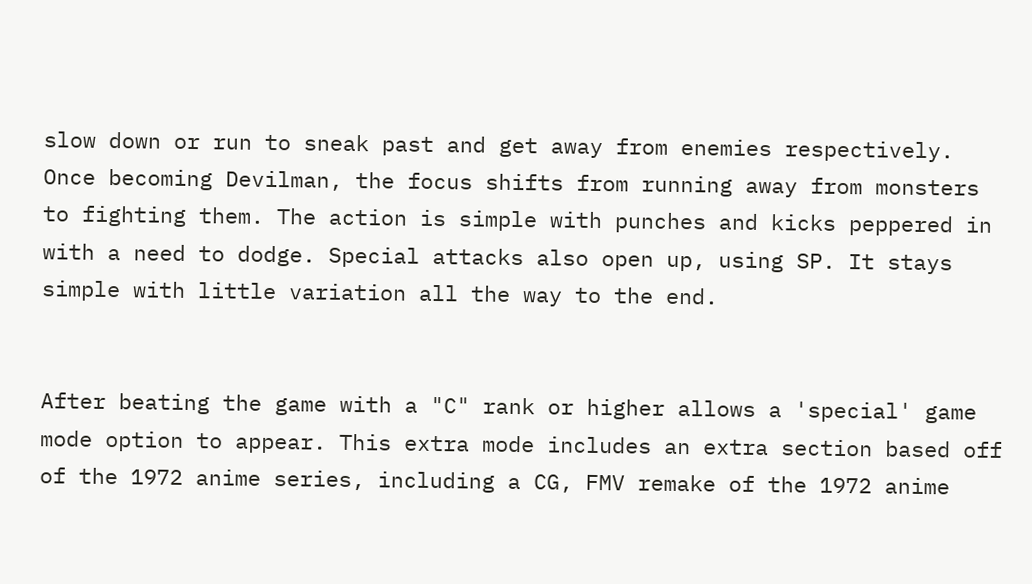slow down or run to sneak past and get away from enemies respectively. Once becoming Devilman, the focus shifts from running away from monsters to fighting them. The action is simple with punches and kicks peppered in with a need to dodge. Special attacks also open up, using SP. It stays simple with little variation all the way to the end.


After beating the game with a "C" rank or higher allows a 'special' game mode option to appear. This extra mode includes an extra section based off of the 1972 anime series, including a CG, FMV remake of the 1972 anime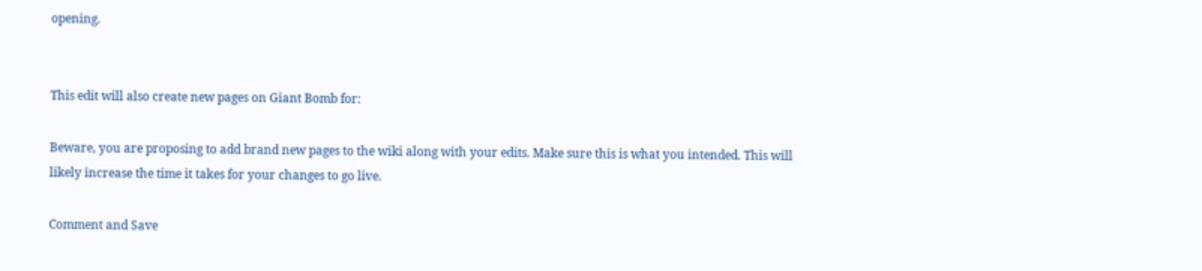opening.


This edit will also create new pages on Giant Bomb for:

Beware, you are proposing to add brand new pages to the wiki along with your edits. Make sure this is what you intended. This will likely increase the time it takes for your changes to go live.

Comment and Save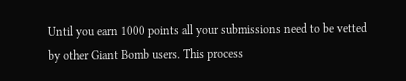Until you earn 1000 points all your submissions need to be vetted by other Giant Bomb users. This process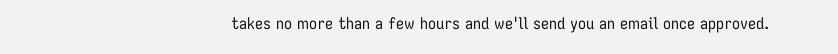takes no more than a few hours and we'll send you an email once approved.